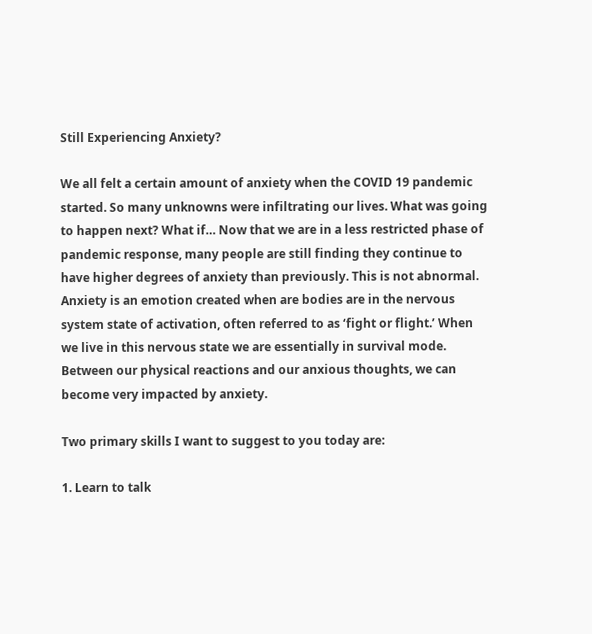Still Experiencing Anxiety?

We all felt a certain amount of anxiety when the COVID 19 pandemic started. So many unknowns were infiltrating our lives. What was going to happen next? What if… Now that we are in a less restricted phase of pandemic response, many people are still finding they continue to have higher degrees of anxiety than previously. This is not abnormal. Anxiety is an emotion created when are bodies are in the nervous system state of activation, often referred to as ‘fight or flight.’ When we live in this nervous state we are essentially in survival mode. Between our physical reactions and our anxious thoughts, we can become very impacted by anxiety.

Two primary skills I want to suggest to you today are:

1. Learn to talk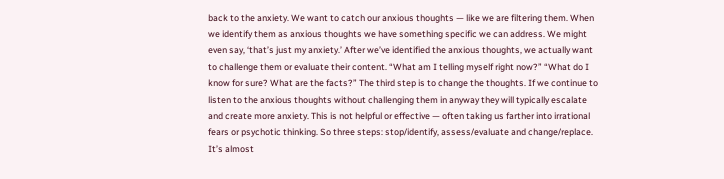back to the anxiety. We want to catch our anxious thoughts — like we are filtering them. When we identify them as anxious thoughts we have something specific we can address. We might even say, ‘that’s just my anxiety.’ After we’ve identified the anxious thoughts, we actually want to challenge them or evaluate their content. “What am I telling myself right now?” “What do I know for sure? What are the facts?” The third step is to change the thoughts. If we continue to listen to the anxious thoughts without challenging them in anyway they will typically escalate and create more anxiety. This is not helpful or effective — often taking us farther into irrational fears or psychotic thinking. So three steps: stop/identify, assess/evaluate and change/replace. It’s almost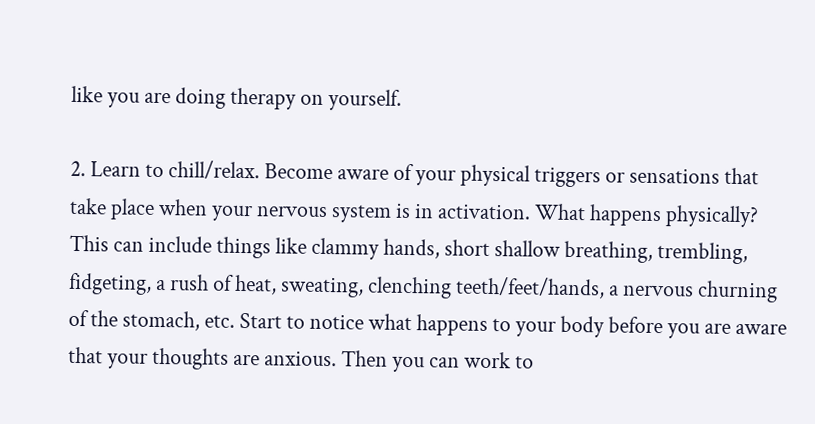like you are doing therapy on yourself.

2. Learn to chill/relax. Become aware of your physical triggers or sensations that take place when your nervous system is in activation. What happens physically? This can include things like clammy hands, short shallow breathing, trembling, fidgeting, a rush of heat, sweating, clenching teeth/feet/hands, a nervous churning of the stomach, etc. Start to notice what happens to your body before you are aware that your thoughts are anxious. Then you can work to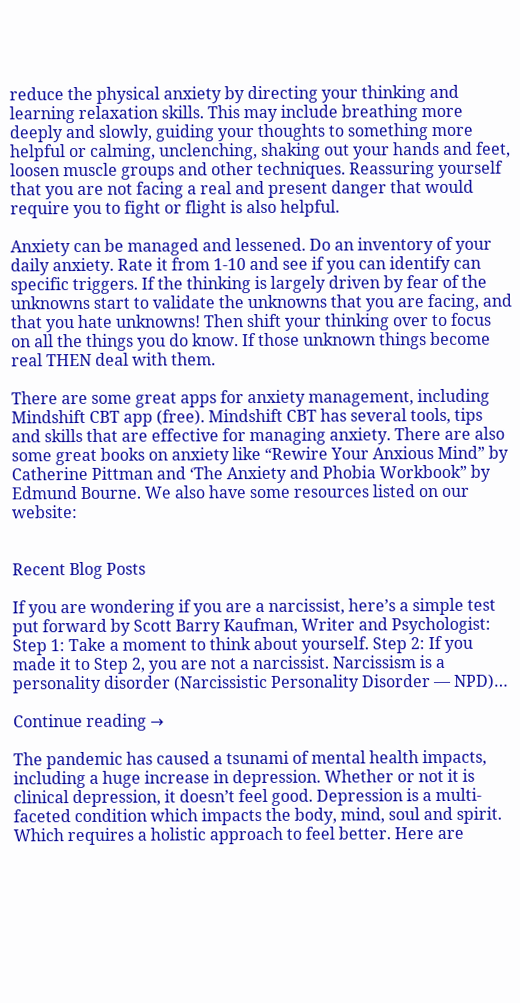reduce the physical anxiety by directing your thinking and learning relaxation skills. This may include breathing more deeply and slowly, guiding your thoughts to something more helpful or calming, unclenching, shaking out your hands and feet, loosen muscle groups and other techniques. Reassuring yourself that you are not facing a real and present danger that would require you to fight or flight is also helpful.

Anxiety can be managed and lessened. Do an inventory of your daily anxiety. Rate it from 1-10 and see if you can identify can specific triggers. If the thinking is largely driven by fear of the unknowns start to validate the unknowns that you are facing, and that you hate unknowns! Then shift your thinking over to focus on all the things you do know. If those unknown things become real THEN deal with them.

There are some great apps for anxiety management, including Mindshift CBT app (free). Mindshift CBT has several tools, tips and skills that are effective for managing anxiety. There are also some great books on anxiety like “Rewire Your Anxious Mind” by Catherine Pittman and ‘The Anxiety and Phobia Workbook” by Edmund Bourne. We also have some resources listed on our website:


Recent Blog Posts

If you are wondering if you are a narcissist, here’s a simple test put forward by Scott Barry Kaufman, Writer and Psychologist: Step 1: Take a moment to think about yourself. Step 2: If you made it to Step 2, you are not a narcissist. Narcissism is a personality disorder (Narcissistic Personality Disorder — NPD)…

Continue reading →

The pandemic has caused a tsunami of mental health impacts, including a huge increase in depression. Whether or not it is clinical depression, it doesn’t feel good. Depression is a multi-faceted condition which impacts the body, mind, soul and spirit. Which requires a holistic approach to feel better. Here are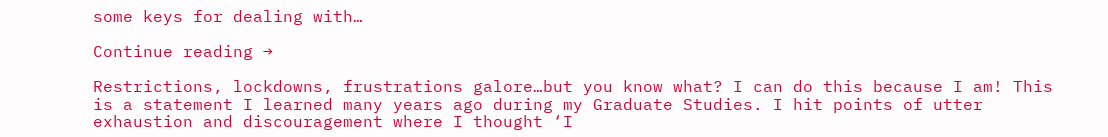some keys for dealing with…

Continue reading →

Restrictions, lockdowns, frustrations galore…but you know what? I can do this because I am! This is a statement I learned many years ago during my Graduate Studies. I hit points of utter exhaustion and discouragement where I thought ‘I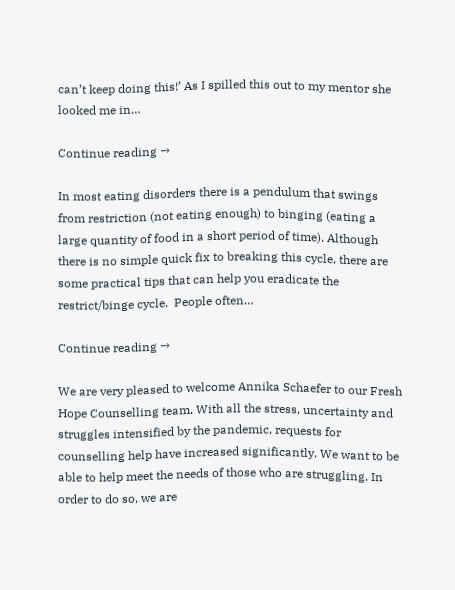can’t keep doing this!’ As I spilled this out to my mentor she looked me in…

Continue reading →

In most eating disorders there is a pendulum that swings from restriction (not eating enough) to binging (eating a large quantity of food in a short period of time). Although there is no simple quick fix to breaking this cycle, there are some practical tips that can help you eradicate the restrict/binge cycle.  People often…

Continue reading →

We are very pleased to welcome Annika Schaefer to our Fresh Hope Counselling team. With all the stress, uncertainty and struggles intensified by the pandemic, requests for counselling help have increased significantly. We want to be able to help meet the needs of those who are struggling. In order to do so, we are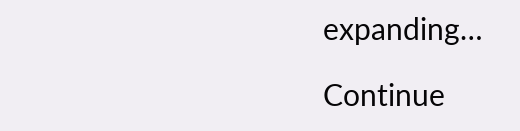expanding…

Continue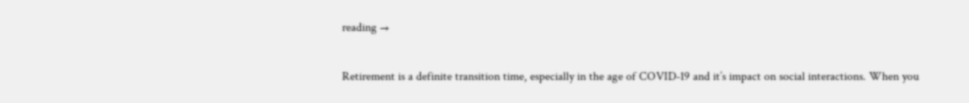reading →

Retirement is a definite transition time, especially in the age of COVID-19 and it’s impact on social interactions. When you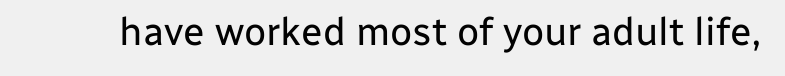have worked most of your adult life,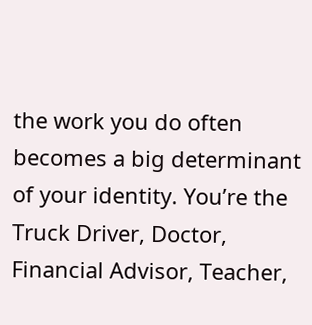the work you do often becomes a big determinant of your identity. You’re the Truck Driver, Doctor, Financial Advisor, Teacher,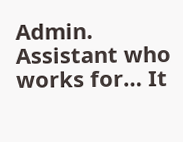Admin. Assistant who works for… It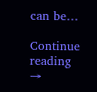can be…

Continue reading →